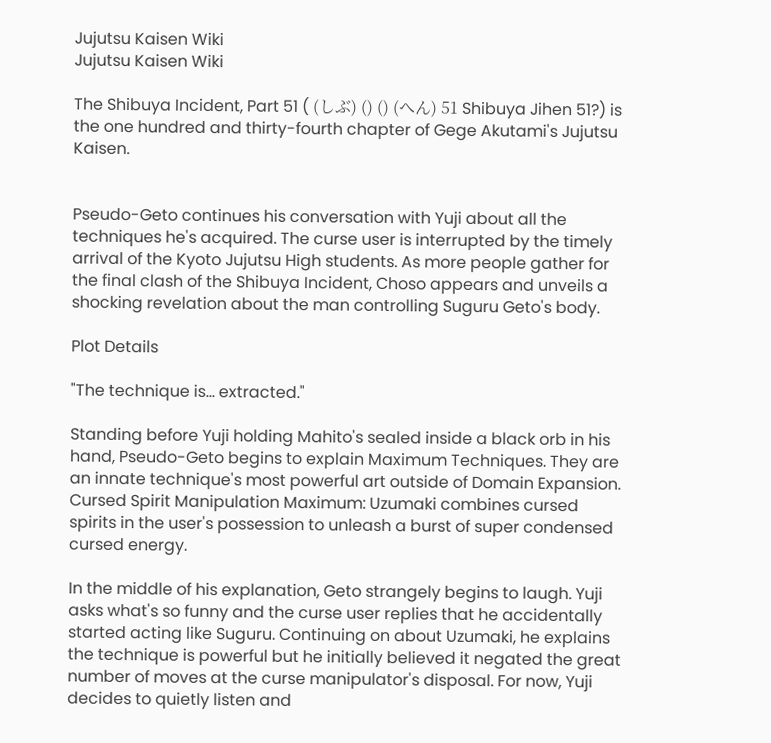Jujutsu Kaisen Wiki
Jujutsu Kaisen Wiki

The Shibuya Incident, Part 51 ( (しぶ) () () (へん) 51 Shibuya Jihen 51?) is the one hundred and thirty-fourth chapter of Gege Akutami's Jujutsu Kaisen.


Pseudo-Geto continues his conversation with Yuji about all the techniques he's acquired. The curse user is interrupted by the timely arrival of the Kyoto Jujutsu High students. As more people gather for the final clash of the Shibuya Incident, Choso appears and unveils a shocking revelation about the man controlling Suguru Geto's body.

Plot Details

"The technique is... extracted."

Standing before Yuji holding Mahito's sealed inside a black orb in his hand, Pseudo-Geto begins to explain Maximum Techniques. They are an innate technique's most powerful art outside of Domain Expansion. Cursed Spirit Manipulation Maximum: Uzumaki combines cursed spirits in the user's possession to unleash a burst of super condensed cursed energy.

In the middle of his explanation, Geto strangely begins to laugh. Yuji asks what's so funny and the curse user replies that he accidentally started acting like Suguru. Continuing on about Uzumaki, he explains the technique is powerful but he initially believed it negated the great number of moves at the curse manipulator's disposal. For now, Yuji decides to quietly listen and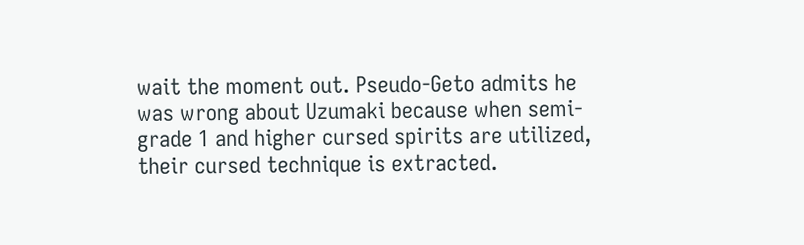wait the moment out. Pseudo-Geto admits he was wrong about Uzumaki because when semi-grade 1 and higher cursed spirits are utilized, their cursed technique is extracted.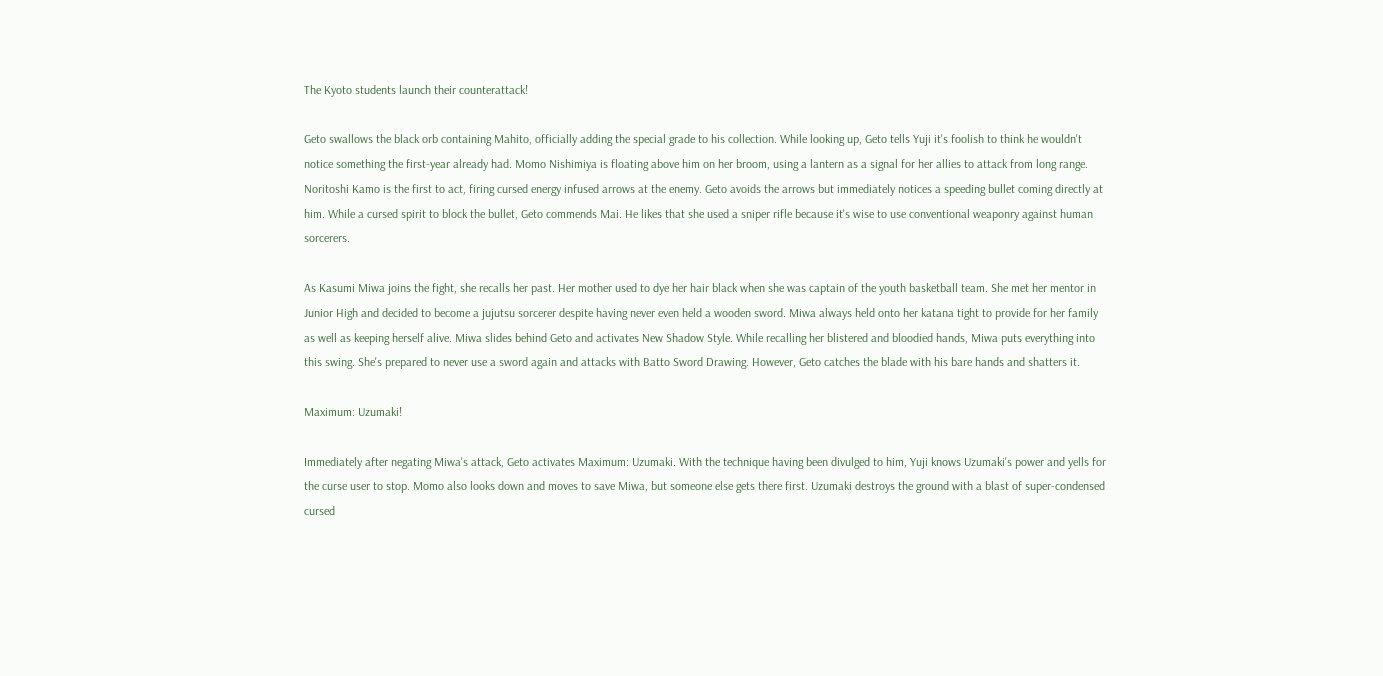The Kyoto students launch their counterattack!

Geto swallows the black orb containing Mahito, officially adding the special grade to his collection. While looking up, Geto tells Yuji it's foolish to think he wouldn't notice something the first-year already had. Momo Nishimiya is floating above him on her broom, using a lantern as a signal for her allies to attack from long range. Noritoshi Kamo is the first to act, firing cursed energy infused arrows at the enemy. Geto avoids the arrows but immediately notices a speeding bullet coming directly at him. While a cursed spirit to block the bullet, Geto commends Mai. He likes that she used a sniper rifle because it's wise to use conventional weaponry against human sorcerers.

As Kasumi Miwa joins the fight, she recalls her past. Her mother used to dye her hair black when she was captain of the youth basketball team. She met her mentor in Junior High and decided to become a jujutsu sorcerer despite having never even held a wooden sword. Miwa always held onto her katana tight to provide for her family as well as keeping herself alive. Miwa slides behind Geto and activates New Shadow Style. While recalling her blistered and bloodied hands, Miwa puts everything into this swing. She's prepared to never use a sword again and attacks with Batto Sword Drawing. However, Geto catches the blade with his bare hands and shatters it.

Maximum: Uzumaki!

Immediately after negating Miwa's attack, Geto activates Maximum: Uzumaki. With the technique having been divulged to him, Yuji knows Uzumaki's power and yells for the curse user to stop. Momo also looks down and moves to save Miwa, but someone else gets there first. Uzumaki destroys the ground with a blast of super-condensed cursed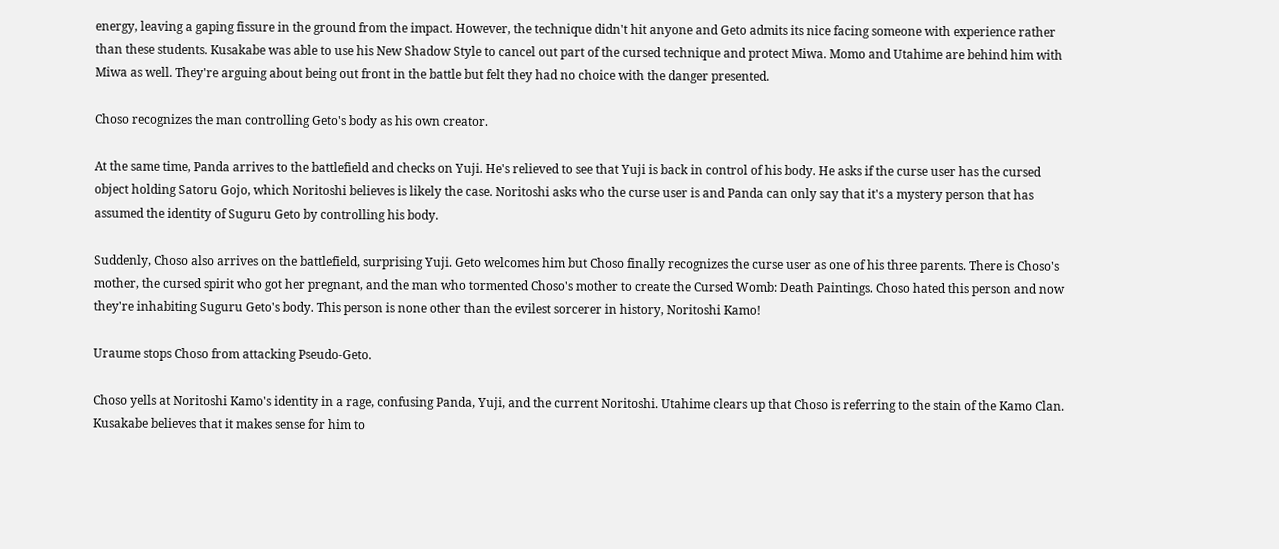energy, leaving a gaping fissure in the ground from the impact. However, the technique didn't hit anyone and Geto admits its nice facing someone with experience rather than these students. Kusakabe was able to use his New Shadow Style to cancel out part of the cursed technique and protect Miwa. Momo and Utahime are behind him with Miwa as well. They're arguing about being out front in the battle but felt they had no choice with the danger presented.

Choso recognizes the man controlling Geto's body as his own creator.

At the same time, Panda arrives to the battlefield and checks on Yuji. He's relieved to see that Yuji is back in control of his body. He asks if the curse user has the cursed object holding Satoru Gojo, which Noritoshi believes is likely the case. Noritoshi asks who the curse user is and Panda can only say that it's a mystery person that has assumed the identity of Suguru Geto by controlling his body.

Suddenly, Choso also arrives on the battlefield, surprising Yuji. Geto welcomes him but Choso finally recognizes the curse user as one of his three parents. There is Choso's mother, the cursed spirit who got her pregnant, and the man who tormented Choso's mother to create the Cursed Womb: Death Paintings. Choso hated this person and now they're inhabiting Suguru Geto's body. This person is none other than the evilest sorcerer in history, Noritoshi Kamo!

Uraume stops Choso from attacking Pseudo-Geto.

Choso yells at Noritoshi Kamo's identity in a rage, confusing Panda, Yuji, and the current Noritoshi. Utahime clears up that Choso is referring to the stain of the Kamo Clan. Kusakabe believes that it makes sense for him to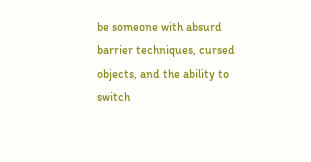be someone with absurd barrier techniques, cursed objects, and the ability to switch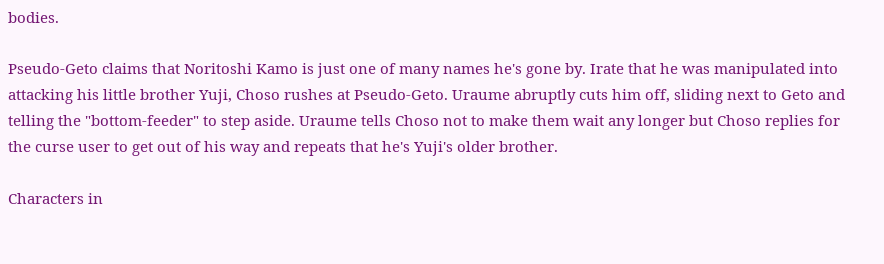bodies.

Pseudo-Geto claims that Noritoshi Kamo is just one of many names he's gone by. Irate that he was manipulated into attacking his little brother Yuji, Choso rushes at Pseudo-Geto. Uraume abruptly cuts him off, sliding next to Geto and telling the "bottom-feeder" to step aside. Uraume tells Choso not to make them wait any longer but Choso replies for the curse user to get out of his way and repeats that he's Yuji's older brother.

Characters in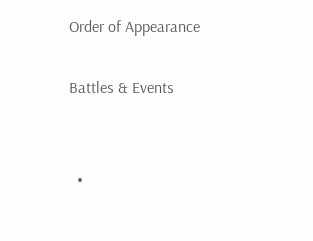Order of Appearance

Battles & Events


  •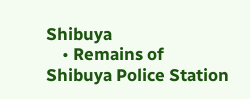Shibuya
    • Remains of Shibuya Police Station